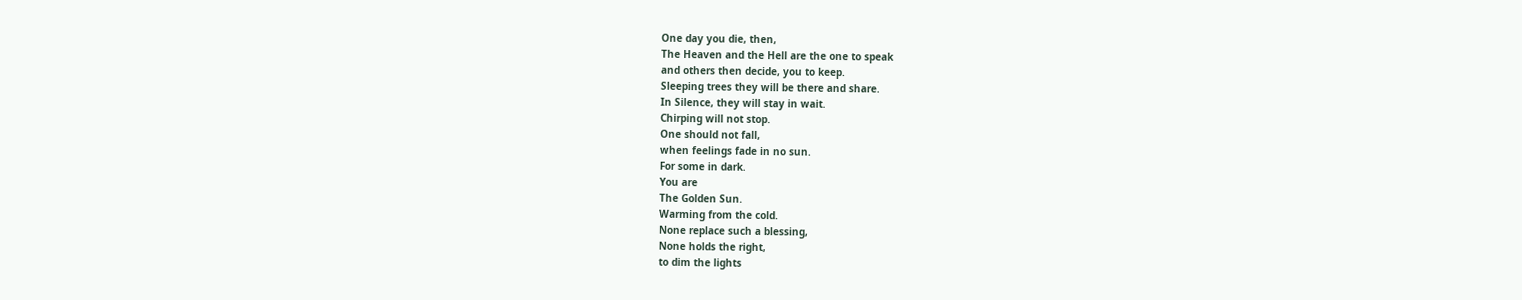One day you die, then,
The Heaven and the Hell are the one to speak
and others then decide, you to keep.
Sleeping trees they will be there and share.
In Silence, they will stay in wait.
Chirping will not stop.
One should not fall,
when feelings fade in no sun.
For some in dark.
You are
The Golden Sun.
Warming from the cold.
None replace such a blessing,
None holds the right,
to dim the lights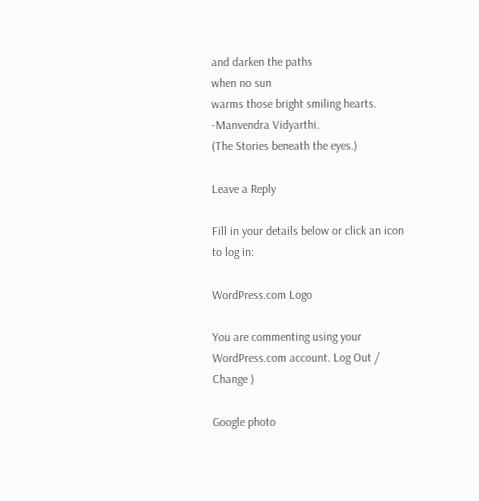and darken the paths
when no sun
warms those bright smiling hearts.
-Manvendra Vidyarthi.
(The Stories beneath the eyes.)

Leave a Reply

Fill in your details below or click an icon to log in:

WordPress.com Logo

You are commenting using your WordPress.com account. Log Out /  Change )

Google photo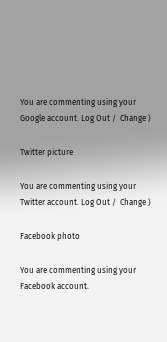You are commenting using your Google account. Log Out /  Change )

Twitter picture

You are commenting using your Twitter account. Log Out /  Change )

Facebook photo

You are commenting using your Facebook account.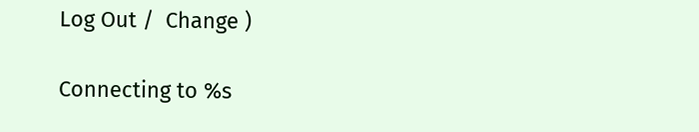Log Out /  Change )

Connecting to %s